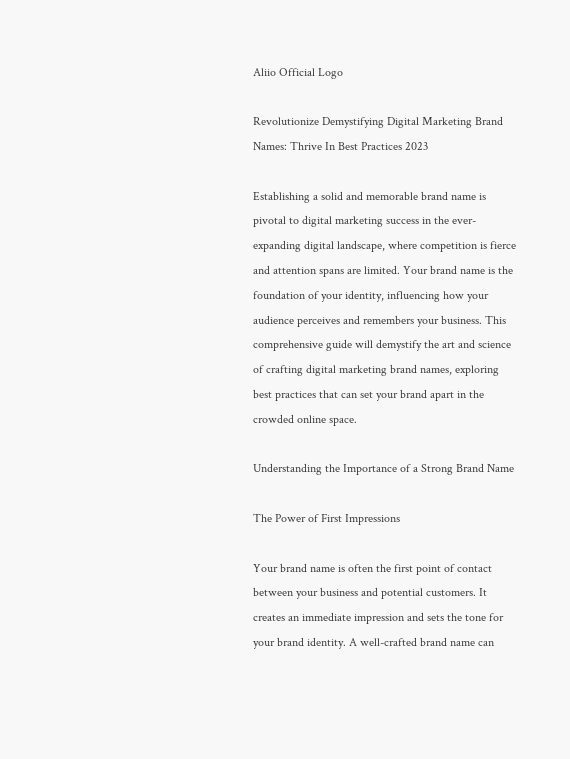Aliio Official Logo

Revolutionize Demystifying Digital Marketing Brand Names: Thrive In Best Practices 2023

Establishing a solid and memorable brand name is pivotal to digital marketing success in the ever-expanding digital landscape, where competition is fierce and attention spans are limited. Your brand name is the foundation of your identity, influencing how your audience perceives and remembers your business. This comprehensive guide will demystify the art and science of crafting digital marketing brand names, exploring best practices that can set your brand apart in the crowded online space.

Understanding the Importance of a Strong Brand Name

The Power of First Impressions

Your brand name is often the first point of contact between your business and potential customers. It creates an immediate impression and sets the tone for your brand identity. A well-crafted brand name can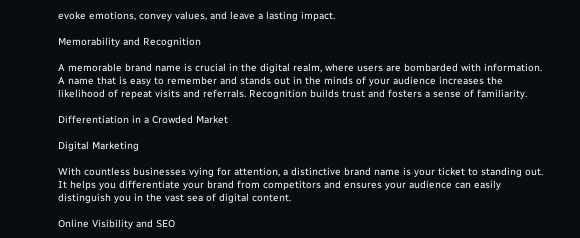evoke emotions, convey values, and leave a lasting impact.

Memorability and Recognition

A memorable brand name is crucial in the digital realm, where users are bombarded with information. A name that is easy to remember and stands out in the minds of your audience increases the likelihood of repeat visits and referrals. Recognition builds trust and fosters a sense of familiarity.

Differentiation in a Crowded Market

Digital Marketing

With countless businesses vying for attention, a distinctive brand name is your ticket to standing out. It helps you differentiate your brand from competitors and ensures your audience can easily distinguish you in the vast sea of digital content.

Online Visibility and SEO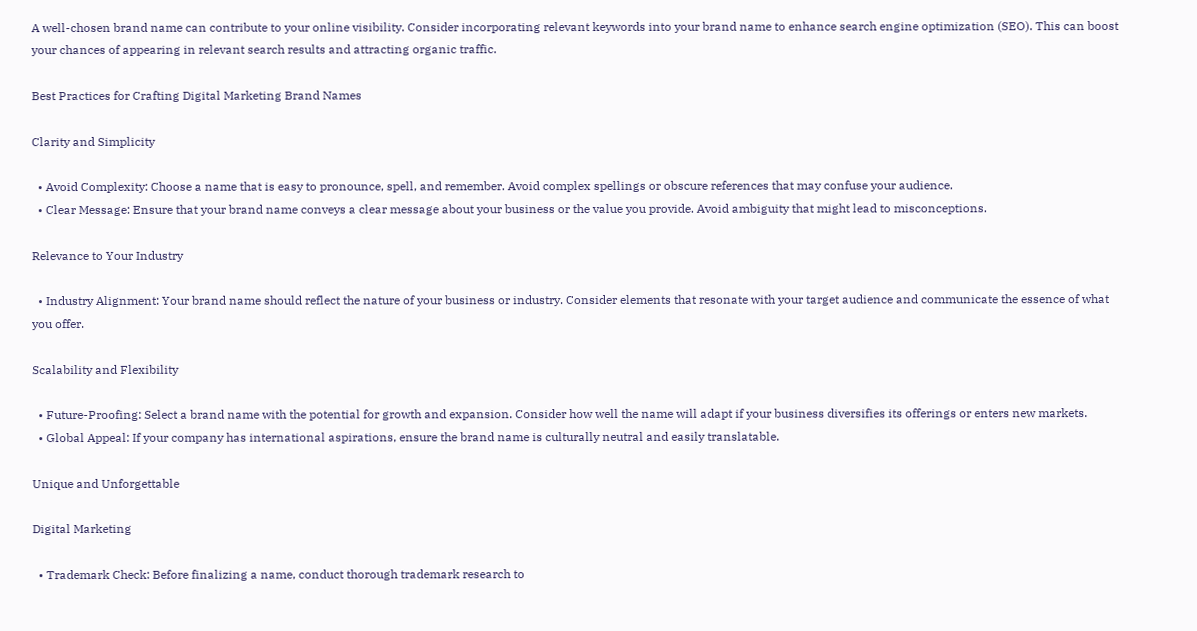A well-chosen brand name can contribute to your online visibility. Consider incorporating relevant keywords into your brand name to enhance search engine optimization (SEO). This can boost your chances of appearing in relevant search results and attracting organic traffic.

Best Practices for Crafting Digital Marketing Brand Names

Clarity and Simplicity

  • Avoid Complexity: Choose a name that is easy to pronounce, spell, and remember. Avoid complex spellings or obscure references that may confuse your audience.
  • Clear Message: Ensure that your brand name conveys a clear message about your business or the value you provide. Avoid ambiguity that might lead to misconceptions.

Relevance to Your Industry

  • Industry Alignment: Your brand name should reflect the nature of your business or industry. Consider elements that resonate with your target audience and communicate the essence of what you offer.

Scalability and Flexibility

  • Future-Proofing: Select a brand name with the potential for growth and expansion. Consider how well the name will adapt if your business diversifies its offerings or enters new markets.
  • Global Appeal: If your company has international aspirations, ensure the brand name is culturally neutral and easily translatable.

Unique and Unforgettable

Digital Marketing

  • Trademark Check: Before finalizing a name, conduct thorough trademark research to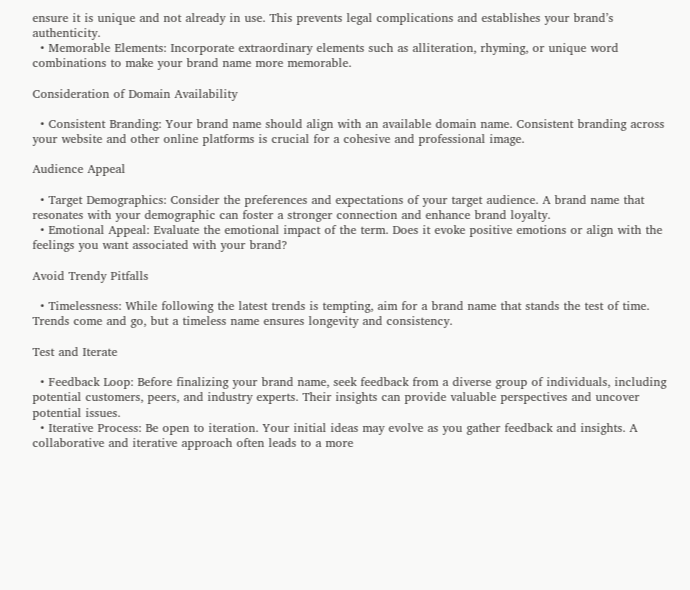ensure it is unique and not already in use. This prevents legal complications and establishes your brand’s authenticity.
  • Memorable Elements: Incorporate extraordinary elements such as alliteration, rhyming, or unique word combinations to make your brand name more memorable.

Consideration of Domain Availability

  • Consistent Branding: Your brand name should align with an available domain name. Consistent branding across your website and other online platforms is crucial for a cohesive and professional image.

Audience Appeal

  • Target Demographics: Consider the preferences and expectations of your target audience. A brand name that resonates with your demographic can foster a stronger connection and enhance brand loyalty.
  • Emotional Appeal: Evaluate the emotional impact of the term. Does it evoke positive emotions or align with the feelings you want associated with your brand?

Avoid Trendy Pitfalls

  • Timelessness: While following the latest trends is tempting, aim for a brand name that stands the test of time. Trends come and go, but a timeless name ensures longevity and consistency.

Test and Iterate

  • Feedback Loop: Before finalizing your brand name, seek feedback from a diverse group of individuals, including potential customers, peers, and industry experts. Their insights can provide valuable perspectives and uncover potential issues.
  • Iterative Process: Be open to iteration. Your initial ideas may evolve as you gather feedback and insights. A collaborative and iterative approach often leads to a more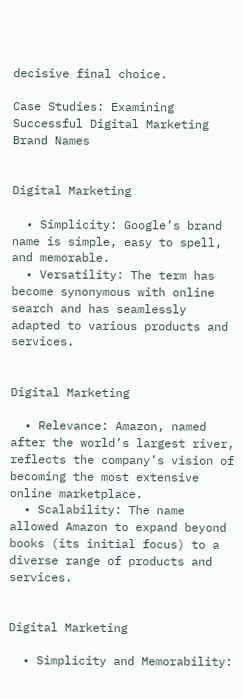decisive final choice.

Case Studies: Examining Successful Digital Marketing Brand Names


Digital Marketing

  • Simplicity: Google’s brand name is simple, easy to spell, and memorable.
  • Versatility: The term has become synonymous with online search and has seamlessly adapted to various products and services.


Digital Marketing

  • Relevance: Amazon, named after the world’s largest river, reflects the company’s vision of becoming the most extensive online marketplace.
  • Scalability: The name allowed Amazon to expand beyond books (its initial focus) to a diverse range of products and services.


Digital Marketing

  • Simplicity and Memorability: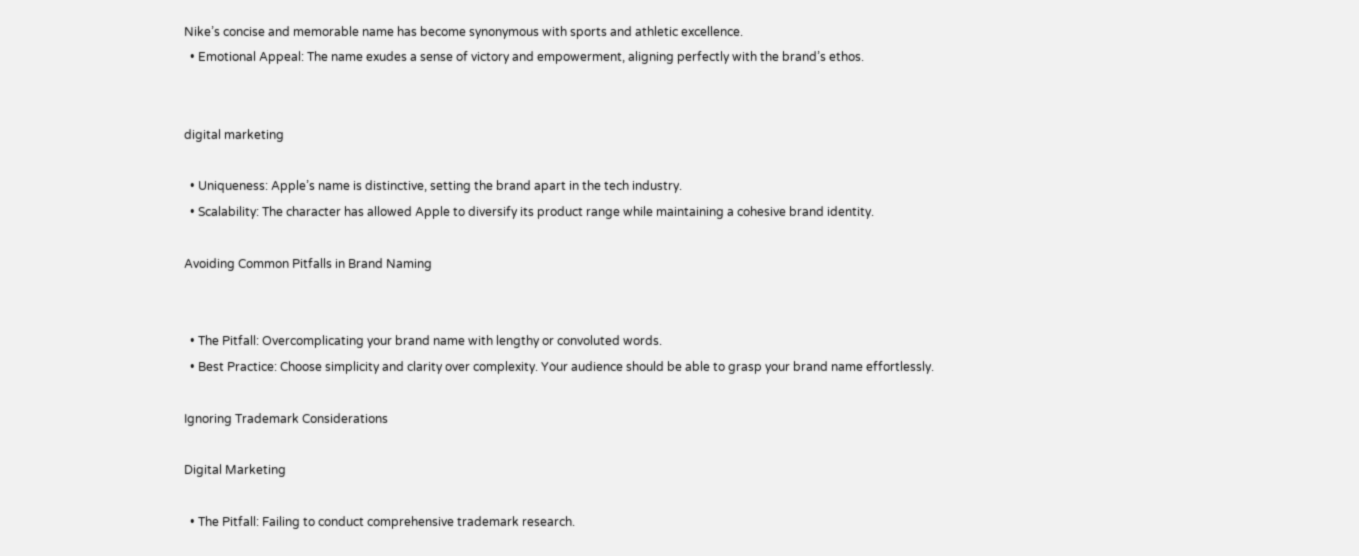Nike’s concise and memorable name has become synonymous with sports and athletic excellence.
  • Emotional Appeal: The name exudes a sense of victory and empowerment, aligning perfectly with the brand’s ethos.


digital marketing

  • Uniqueness: Apple’s name is distinctive, setting the brand apart in the tech industry.
  • Scalability: The character has allowed Apple to diversify its product range while maintaining a cohesive brand identity.

Avoiding Common Pitfalls in Brand Naming


  • The Pitfall: Overcomplicating your brand name with lengthy or convoluted words.
  • Best Practice: Choose simplicity and clarity over complexity. Your audience should be able to grasp your brand name effortlessly.

Ignoring Trademark Considerations

Digital Marketing

  • The Pitfall: Failing to conduct comprehensive trademark research.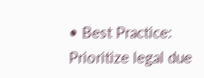• Best Practice: Prioritize legal due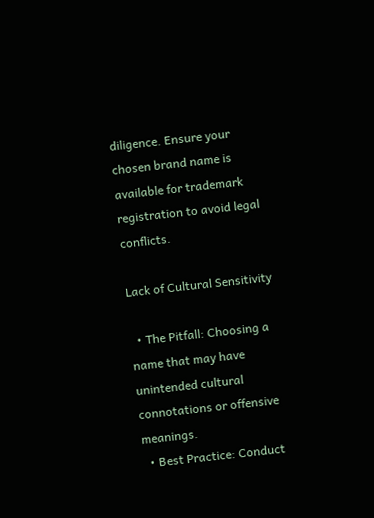diligence. Ensure your chosen brand name is available for trademark registration to avoid legal conflicts.

Lack of Cultural Sensitivity

  • The Pitfall: Choosing a name that may have unintended cultural connotations or offensive meanings.
  • Best Practice: Conduct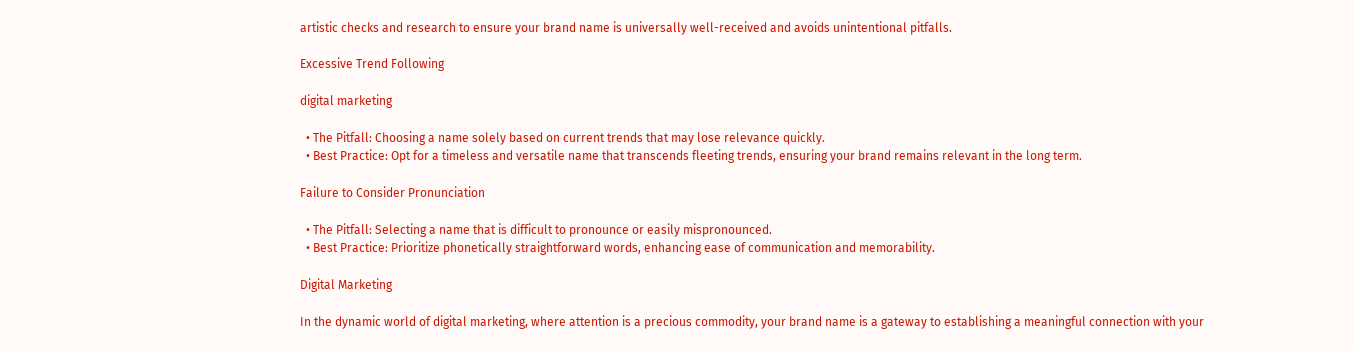artistic checks and research to ensure your brand name is universally well-received and avoids unintentional pitfalls.

Excessive Trend Following

digital marketing

  • The Pitfall: Choosing a name solely based on current trends that may lose relevance quickly.
  • Best Practice: Opt for a timeless and versatile name that transcends fleeting trends, ensuring your brand remains relevant in the long term.

Failure to Consider Pronunciation

  • The Pitfall: Selecting a name that is difficult to pronounce or easily mispronounced.
  • Best Practice: Prioritize phonetically straightforward words, enhancing ease of communication and memorability.

Digital Marketing

In the dynamic world of digital marketing, where attention is a precious commodity, your brand name is a gateway to establishing a meaningful connection with your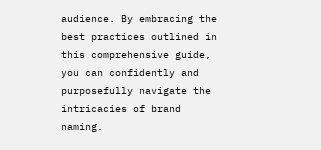audience. By embracing the best practices outlined in this comprehensive guide, you can confidently and purposefully navigate the intricacies of brand naming.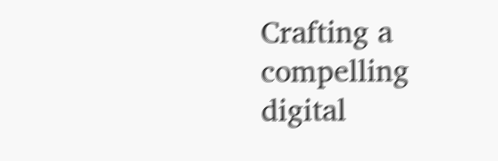Crafting a compelling digital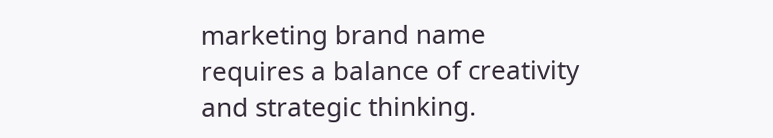marketing brand name requires a balance of creativity and strategic thinking.